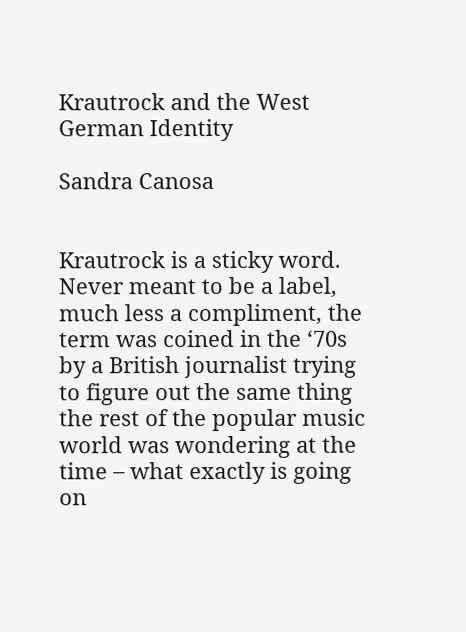Krautrock and the West German Identity

Sandra Canosa


Krautrock is a sticky word. Never meant to be a label, much less a compliment, the term was coined in the ‘70s by a British journalist trying to figure out the same thing the rest of the popular music world was wondering at the time – what exactly is going on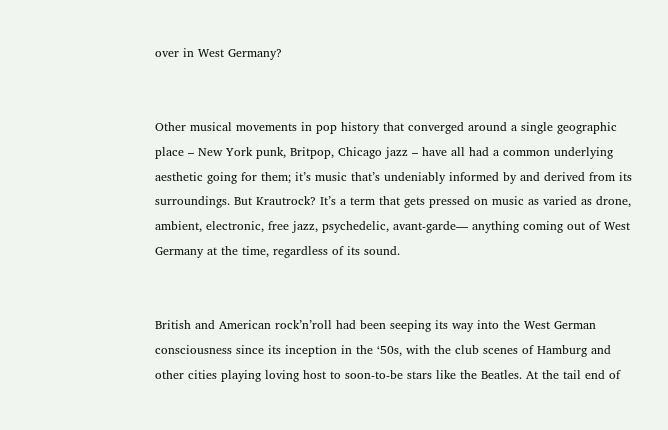over in West Germany?


Other musical movements in pop history that converged around a single geographic place – New York punk, Britpop, Chicago jazz – have all had a common underlying aesthetic going for them; it’s music that’s undeniably informed by and derived from its surroundings. But Krautrock? It’s a term that gets pressed on music as varied as drone, ambient, electronic, free jazz, psychedelic, avant-garde— anything coming out of West Germany at the time, regardless of its sound.


British and American rock’n’roll had been seeping its way into the West German consciousness since its inception in the ‘50s, with the club scenes of Hamburg and other cities playing loving host to soon-to-be stars like the Beatles. At the tail end of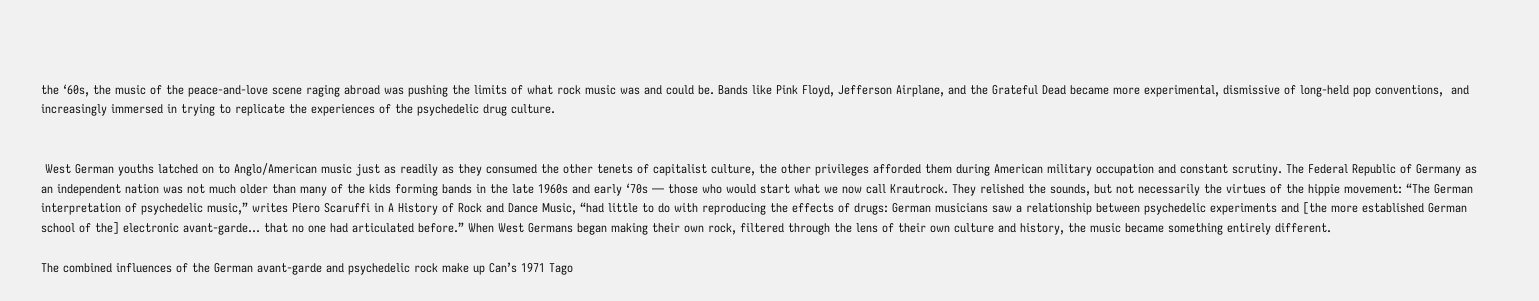the ‘60s, the music of the peace-and-love scene raging abroad was pushing the limits of what rock music was and could be. Bands like Pink Floyd, Jefferson Airplane, and the Grateful Dead became more experimental, dismissive of long-held pop conventions,  and increasingly immersed in trying to replicate the experiences of the psychedelic drug culture.


 West German youths latched on to Anglo/American music just as readily as they consumed the other tenets of capitalist culture, the other privileges afforded them during American military occupation and constant scrutiny. The Federal Republic of Germany as an independent nation was not much older than many of the kids forming bands in the late 1960s and early ‘70s — those who would start what we now call Krautrock. They relished the sounds, but not necessarily the virtues of the hippie movement: “The German interpretation of psychedelic music,” writes Piero Scaruffi in A History of Rock and Dance Music, “had little to do with reproducing the effects of drugs: German musicians saw a relationship between psychedelic experiments and [the more established German school of the] electronic avant-garde… that no one had articulated before.” When West Germans began making their own rock, filtered through the lens of their own culture and history, the music became something entirely different.

The combined influences of the German avant-garde and psychedelic rock make up Can’s 1971 Tago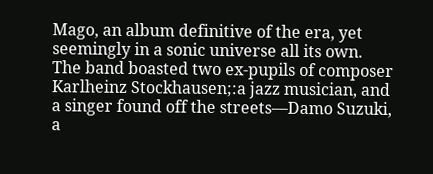Mago, an album definitive of the era, yet seemingly in a sonic universe all its own. The band boasted two ex-pupils of composer Karlheinz Stockhausen;:a jazz musician, and a singer found off the streets—Damo Suzuki, a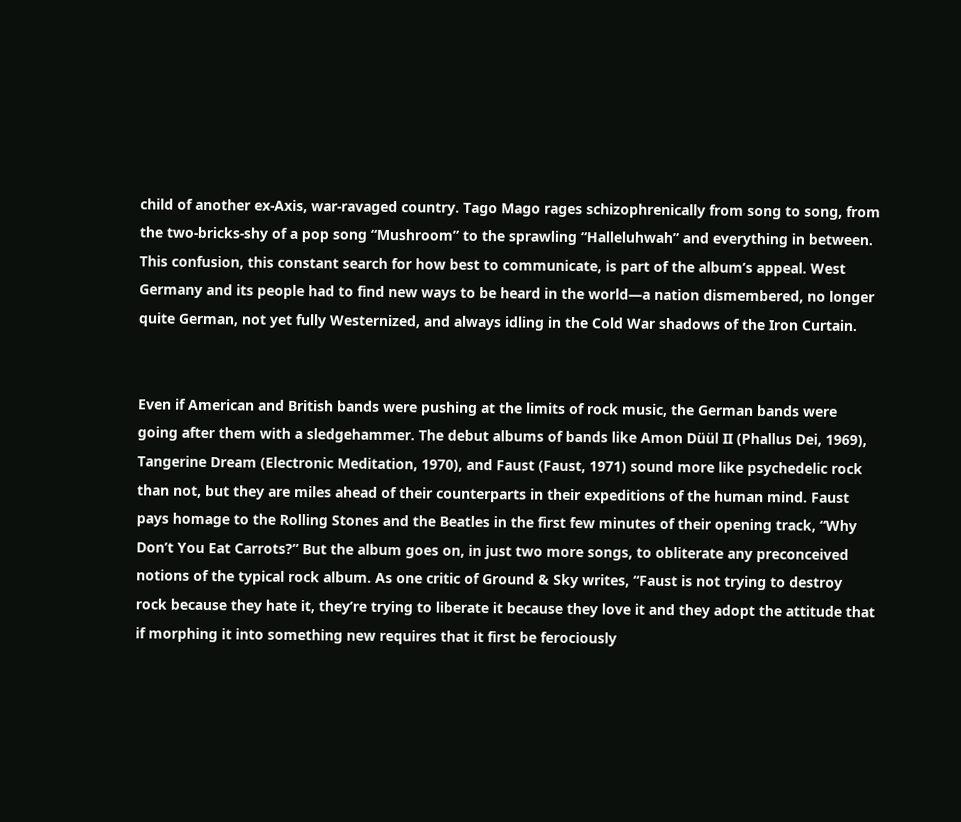child of another ex-Axis, war-ravaged country. Tago Mago rages schizophrenically from song to song, from the two-bricks-shy of a pop song “Mushroom” to the sprawling “Halleluhwah” and everything in between. This confusion, this constant search for how best to communicate, is part of the album’s appeal. West Germany and its people had to find new ways to be heard in the world—a nation dismembered, no longer quite German, not yet fully Westernized, and always idling in the Cold War shadows of the Iron Curtain.


Even if American and British bands were pushing at the limits of rock music, the German bands were going after them with a sledgehammer. The debut albums of bands like Amon Düül II (Phallus Dei, 1969), Tangerine Dream (Electronic Meditation, 1970), and Faust (Faust, 1971) sound more like psychedelic rock than not, but they are miles ahead of their counterparts in their expeditions of the human mind. Faust pays homage to the Rolling Stones and the Beatles in the first few minutes of their opening track, “Why Don’t You Eat Carrots?” But the album goes on, in just two more songs, to obliterate any preconceived notions of the typical rock album. As one critic of Ground & Sky writes, “Faust is not trying to destroy rock because they hate it, they’re trying to liberate it because they love it and they adopt the attitude that if morphing it into something new requires that it first be ferociously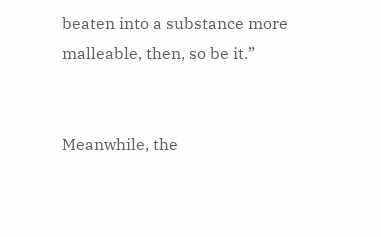beaten into a substance more malleable, then, so be it.”


Meanwhile, the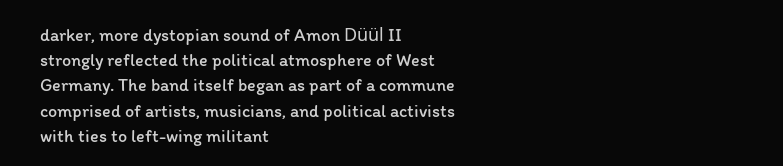darker, more dystopian sound of Amon Düül II strongly reflected the political atmosphere of West Germany. The band itself began as part of a commune comprised of artists, musicians, and political activists with ties to left-wing militant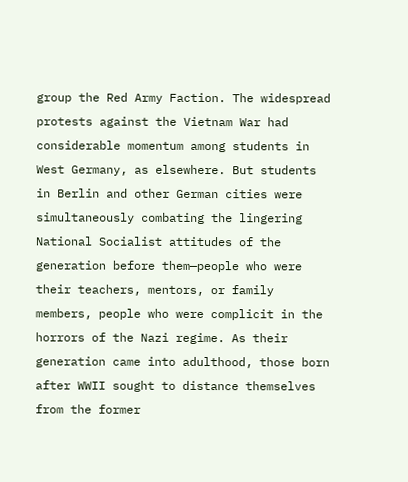group the Red Army Faction. The widespread protests against the Vietnam War had considerable momentum among students in West Germany, as elsewhere. But students in Berlin and other German cities were simultaneously combating the lingering National Socialist attitudes of the generation before them—people who were their teachers, mentors, or family members, people who were complicit in the horrors of the Nazi regime. As their generation came into adulthood, those born after WWII sought to distance themselves from the former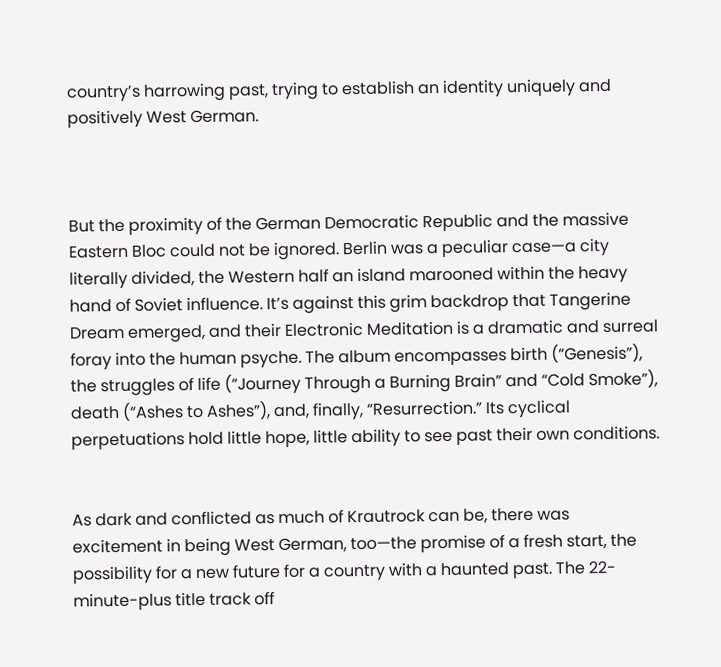country’s harrowing past, trying to establish an identity uniquely and positively West German.



But the proximity of the German Democratic Republic and the massive Eastern Bloc could not be ignored. Berlin was a peculiar case—a city literally divided, the Western half an island marooned within the heavy hand of Soviet influence. It’s against this grim backdrop that Tangerine Dream emerged, and their Electronic Meditation is a dramatic and surreal foray into the human psyche. The album encompasses birth (“Genesis”), the struggles of life (“Journey Through a Burning Brain” and “Cold Smoke”), death (“Ashes to Ashes”), and, finally, “Resurrection.” Its cyclical perpetuations hold little hope, little ability to see past their own conditions.


As dark and conflicted as much of Krautrock can be, there was excitement in being West German, too—the promise of a fresh start, the possibility for a new future for a country with a haunted past. The 22-minute-plus title track off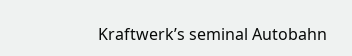Kraftwerk’s seminal Autobahn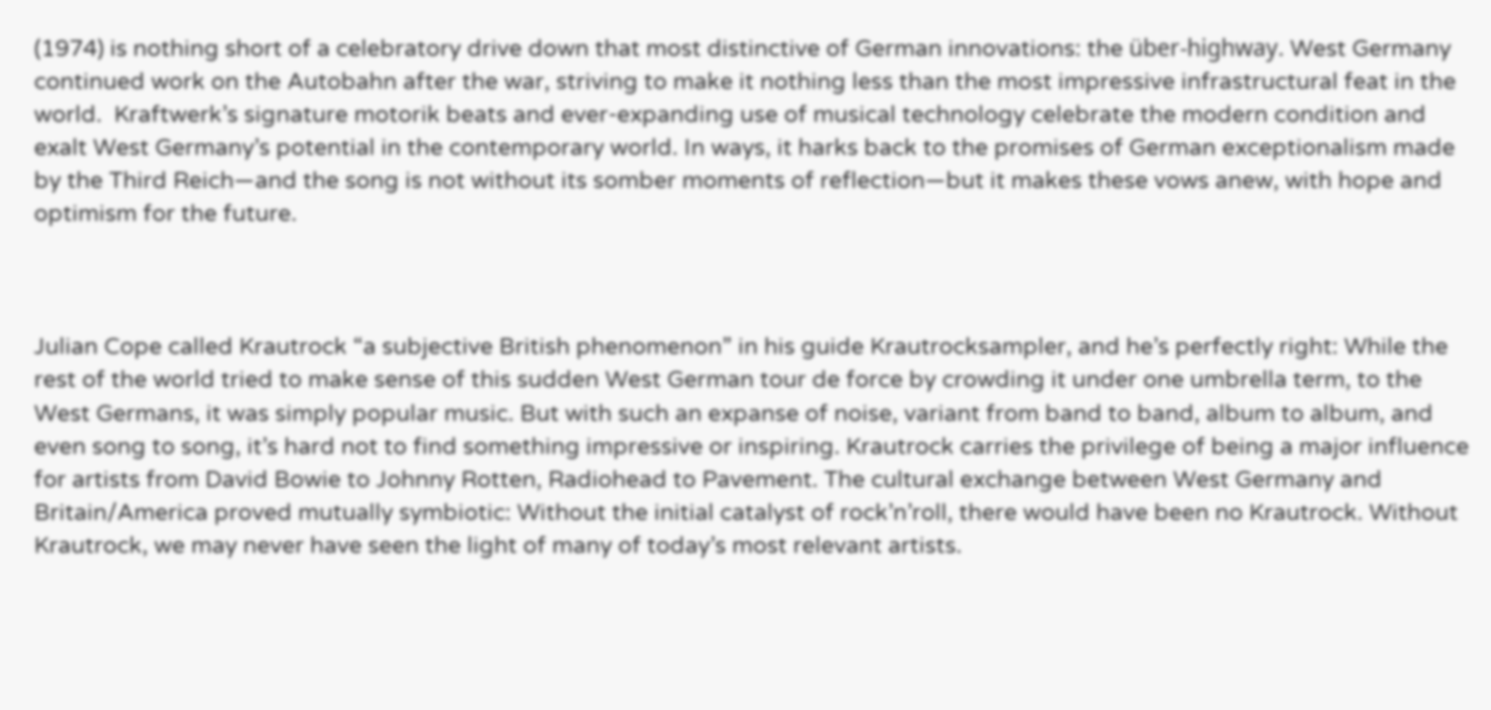(1974) is nothing short of a celebratory drive down that most distinctive of German innovations: the über-highway. West Germany continued work on the Autobahn after the war, striving to make it nothing less than the most impressive infrastructural feat in the world.  Kraftwerk’s signature motorik beats and ever-expanding use of musical technology celebrate the modern condition and exalt West Germany’s potential in the contemporary world. In ways, it harks back to the promises of German exceptionalism made by the Third Reich—and the song is not without its somber moments of reflection—but it makes these vows anew, with hope and optimism for the future.



Julian Cope called Krautrock “a subjective British phenomenon” in his guide Krautrocksampler, and he’s perfectly right: While the rest of the world tried to make sense of this sudden West German tour de force by crowding it under one umbrella term, to the West Germans, it was simply popular music. But with such an expanse of noise, variant from band to band, album to album, and even song to song, it’s hard not to find something impressive or inspiring. Krautrock carries the privilege of being a major influence for artists from David Bowie to Johnny Rotten, Radiohead to Pavement. The cultural exchange between West Germany and Britain/America proved mutually symbiotic: Without the initial catalyst of rock’n’roll, there would have been no Krautrock. Without Krautrock, we may never have seen the light of many of today’s most relevant artists.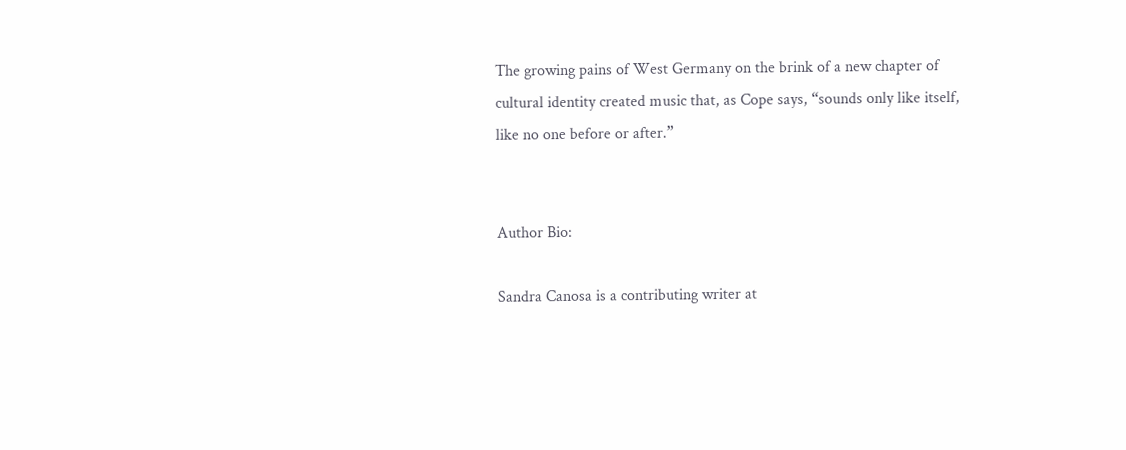The growing pains of West Germany on the brink of a new chapter of cultural identity created music that, as Cope says, “sounds only like itself, like no one before or after.”


Author Bio:

Sandra Canosa is a contributing writer at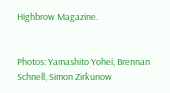Highbrow Magazine.


Photos: Yamashito Yohei, Brennan Schnell, Simon Zirkunow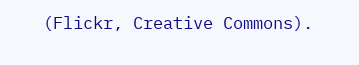(Flickr, Creative Commons).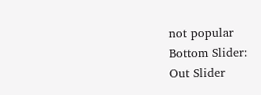not popular
Bottom Slider:
Out Slider